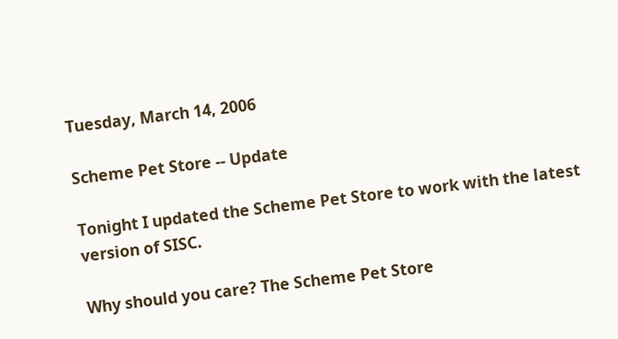Tuesday, March 14, 2006

Scheme Pet Store -- Update

Tonight I updated the Scheme Pet Store to work with the latest version of SISC.

Why should you care? The Scheme Pet Store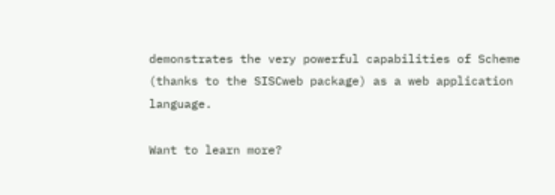demonstrates the very powerful capabilities of Scheme (thanks to the SISCweb package) as a web application language.

Want to learn more?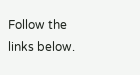Follow the links below.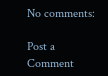No comments:

Post a Comment